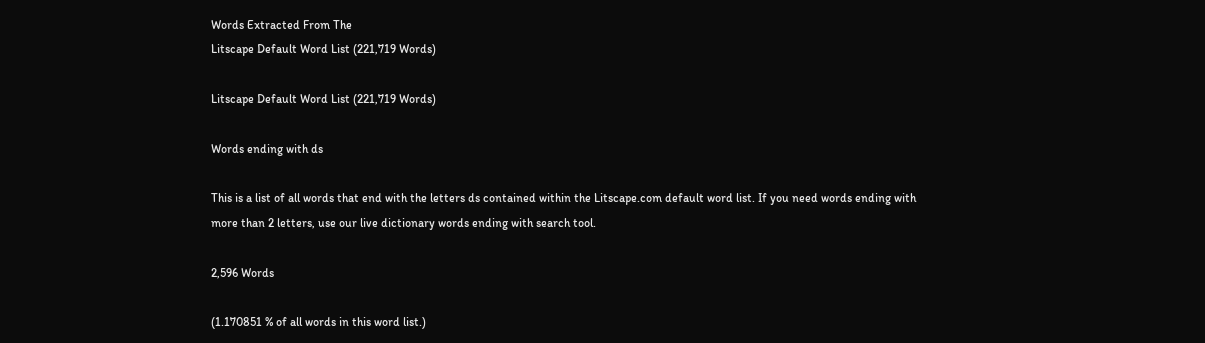Words Extracted From The
Litscape Default Word List (221,719 Words)

Litscape Default Word List (221,719 Words)

Words ending with ds

This is a list of all words that end with the letters ds contained within the Litscape.com default word list. If you need words ending with more than 2 letters, use our live dictionary words ending with search tool.

2,596 Words

(1.170851 % of all words in this word list.)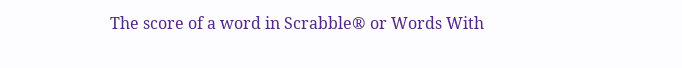The score of a word in Scrabble® or Words With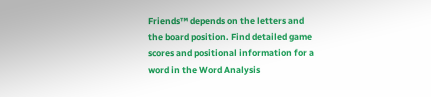Friends™ depends on the letters and the board position. Find detailed game scores and positional information for a word in the Word Analysis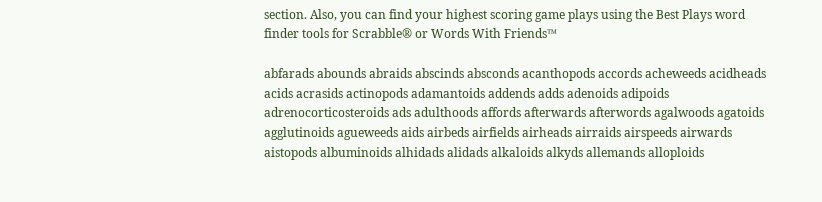section. Also, you can find your highest scoring game plays using the Best Plays word finder tools for Scrabble® or Words With Friends™

abfarads abounds abraids abscinds absconds acanthopods accords acheweeds acidheads acids acrasids actinopods adamantoids addends adds adenoids adipoids adrenocorticosteroids ads adulthoods affords afterwards afterwords agalwoods agatoids agglutinoids agueweeds aids airbeds airfields airheads airraids airspeeds airwards aistopods albuminoids alhidads alidads alkaloids alkyds allemands alloploids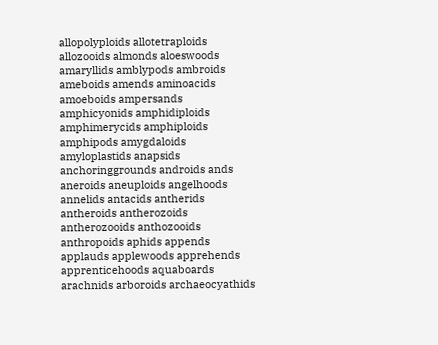allopolyploids allotetraploids allozooids almonds aloeswoods amaryllids amblypods ambroids ameboids amends aminoacids amoeboids ampersands amphicyonids amphidiploids amphimerycids amphiploids amphipods amygdaloids amyloplastids anapsids anchoringgrounds androids ands aneroids aneuploids angelhoods annelids antacids antherids antheroids antherozoids antherozooids anthozooids anthropoids aphids appends applauds applewoods apprehends apprenticehoods aquaboards arachnids arboroids archaeocyathids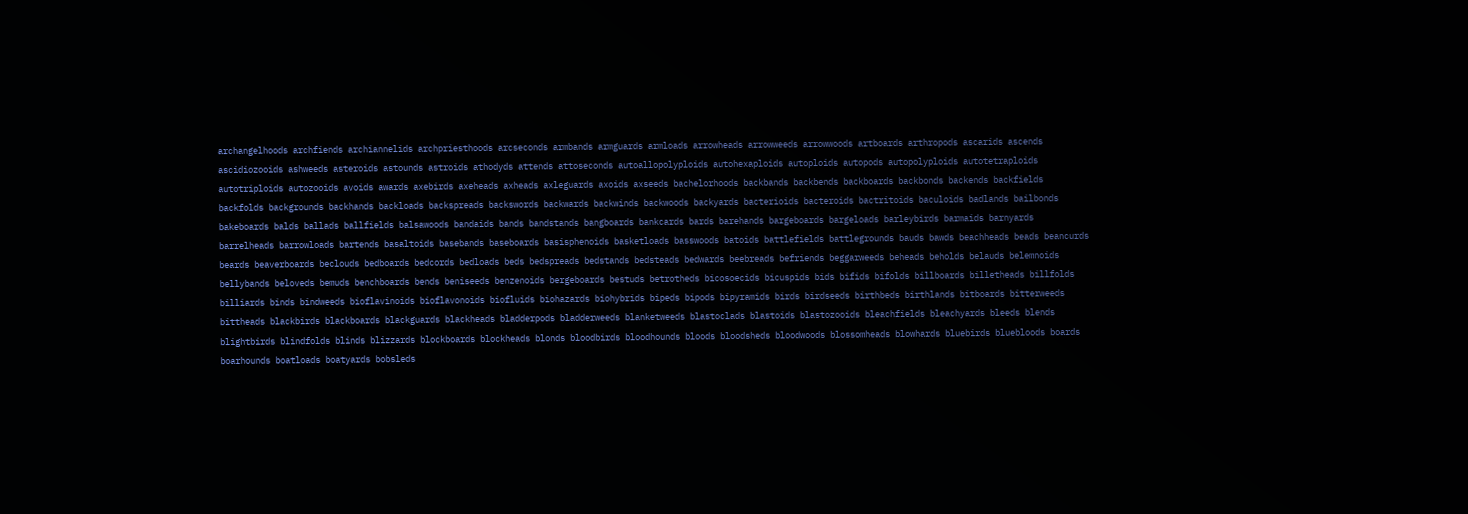archangelhoods archfiends archiannelids archpriesthoods arcseconds armbands armguards armloads arrowheads arrowweeds arrowwoods artboards arthropods ascarids ascends ascidiozooids ashweeds asteroids astounds astroids athodyds attends attoseconds autoallopolyploids autohexaploids autoploids autopods autopolyploids autotetraploids autotriploids autozooids avoids awards axebirds axeheads axheads axleguards axoids axseeds bachelorhoods backbands backbends backboards backbonds backends backfields backfolds backgrounds backhands backloads backspreads backswords backwards backwinds backwoods backyards bacterioids bacteroids bactritoids baculoids badlands bailbonds bakeboards balds ballads ballfields balsawoods bandaids bands bandstands bangboards bankcards bards barehands bargeboards bargeloads barleybirds barmaids barnyards barrelheads barrowloads bartends basaltoids basebands baseboards basisphenoids basketloads basswoods batoids battlefields battlegrounds bauds bawds beachheads beads beancurds beards beaverboards beclouds bedboards bedcords bedloads beds bedspreads bedstands bedsteads bedwards beebreads befriends beggarweeds beheads beholds belauds belemnoids bellybands beloveds bemuds benchboards bends beniseeds benzenoids bergeboards bestuds betrotheds bicosoecids bicuspids bids bifids bifolds billboards billetheads billfolds billiards binds bindweeds bioflavinoids bioflavonoids biofluids biohazards biohybrids bipeds bipods bipyramids birds birdseeds birthbeds birthlands bitboards bitterweeds bittheads blackbirds blackboards blackguards blackheads bladderpods bladderweeds blanketweeds blastoclads blastoids blastozooids bleachfields bleachyards bleeds blends blightbirds blindfolds blinds blizzards blockboards blockheads blonds bloodbirds bloodhounds bloods bloodsheds bloodwoods blossomheads blowhards bluebirds bluebloods boards boarhounds boatloads boatyards bobsleds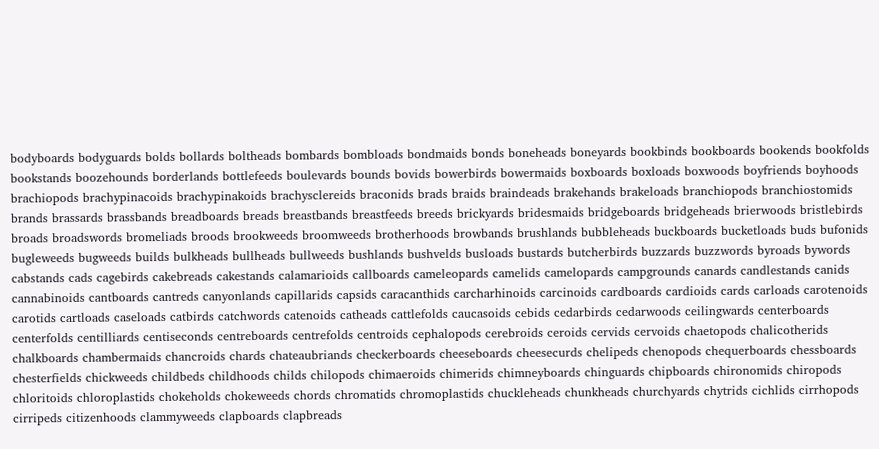bodyboards bodyguards bolds bollards boltheads bombards bombloads bondmaids bonds boneheads boneyards bookbinds bookboards bookends bookfolds bookstands boozehounds borderlands bottlefeeds boulevards bounds bovids bowerbirds bowermaids boxboards boxloads boxwoods boyfriends boyhoods brachiopods brachypinacoids brachypinakoids brachysclereids braconids brads braids braindeads brakehands brakeloads branchiopods branchiostomids brands brassards brassbands breadboards breads breastbands breastfeeds breeds brickyards bridesmaids bridgeboards bridgeheads brierwoods bristlebirds broads broadswords bromeliads broods brookweeds broomweeds brotherhoods browbands brushlands bubbleheads buckboards bucketloads buds bufonids bugleweeds bugweeds builds bulkheads bullheads bullweeds bushlands bushvelds busloads bustards butcherbirds buzzards buzzwords byroads bywords cabstands cads cagebirds cakebreads cakestands calamarioids callboards cameleopards camelids camelopards campgrounds canards candlestands canids cannabinoids cantboards cantreds canyonlands capillarids capsids caracanthids carcharhinoids carcinoids cardboards cardioids cards carloads carotenoids carotids cartloads caseloads catbirds catchwords catenoids catheads cattlefolds caucasoids cebids cedarbirds cedarwoods ceilingwards centerboards centerfolds centilliards centiseconds centreboards centrefolds centroids cephalopods cerebroids ceroids cervids cervoids chaetopods chalicotherids chalkboards chambermaids chancroids chards chateaubriands checkerboards cheeseboards cheesecurds chelipeds chenopods chequerboards chessboards chesterfields chickweeds childbeds childhoods childs chilopods chimaeroids chimerids chimneyboards chinguards chipboards chironomids chiropods chloritoids chloroplastids chokeholds chokeweeds chords chromatids chromoplastids chuckleheads chunkheads churchyards chytrids cichlids cirrhopods cirripeds citizenhoods clammyweeds clapboards clapbreads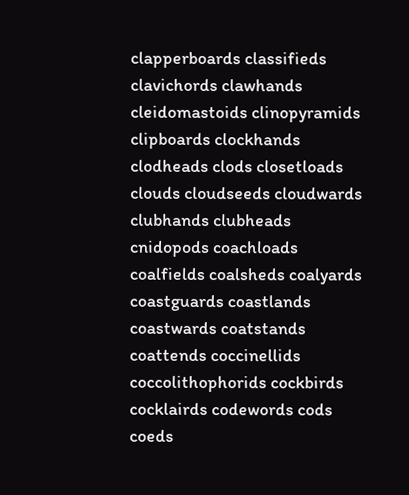clapperboards classifieds clavichords clawhands cleidomastoids clinopyramids clipboards clockhands clodheads clods closetloads clouds cloudseeds cloudwards clubhands clubheads cnidopods coachloads coalfields coalsheds coalyards coastguards coastlands coastwards coatstands coattends coccinellids coccolithophorids cockbirds cocklairds codewords cods coeds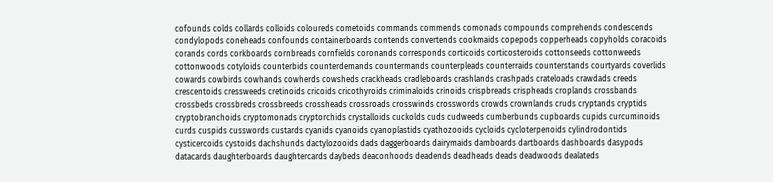cofounds colds collards colloids coloureds cometoids commands commends comonads compounds comprehends condescends condylopods coneheads confounds containerboards contends convertends cookmaids copepods copperheads copyholds coracoids corands cords corkboards cornbreads cornfields coronands corresponds corticoids corticosteroids cottonseeds cottonweeds cottonwoods cotyloids counterbids counterdemands countermands counterpleads counterraids counterstands courtyards coverlids cowards cowbirds cowhands cowherds cowsheds crackheads cradleboards crashlands crashpads crateloads crawdads creeds crescentoids cressweeds cretinoids cricoids cricothyroids criminaloids crinoids crispbreads crispheads croplands crossbands crossbeds crossbreds crossbreeds crossheads crossroads crosswinds crosswords crowds crownlands cruds cryptands cryptids cryptobranchoids cryptomonads cryptorchids crystalloids cuckolds cuds cudweeds cumberbunds cupboards cupids curcuminoids curds cuspids cusswords custards cyanids cyanoids cyanoplastids cyathozooids cycloids cycloterpenoids cylindrodontids cysticercoids cystoids dachshunds dactylozooids dads daggerboards dairymaids damboards dartboards dashboards dasypods datacards daughterboards daughtercards daybeds deaconhoods deadends deadheads deads deadwoods dealateds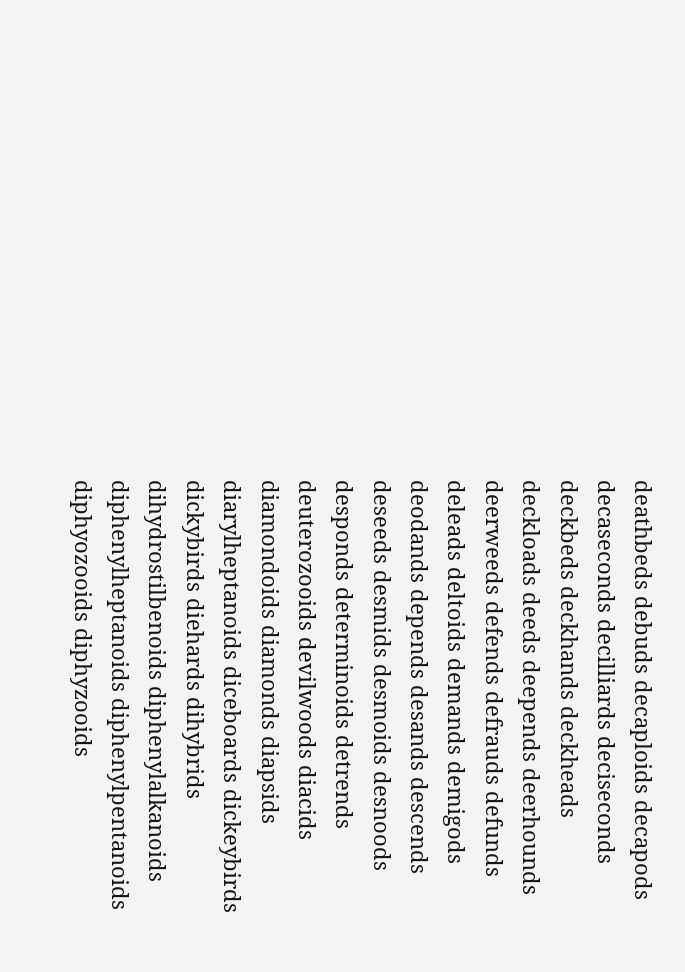deathbeds debuds decaploids decapods decaseconds decilliards deciseconds deckbeds deckhands deckheads deckloads deeds deepends deerhounds deerweeds defends defrauds defunds deleads deltoids demands demigods deodands depends desands descends deseeds desmids desmoids desnoods desponds determinoids detrends deuterozooids devilwoods diacids diamondoids diamonds diapsids diarylheptanoids diceboards dickeybirds dickybirds diehards dihybrids dihydrostilbenoids diphenylalkanoids diphenylheptanoids diphenylpentanoids diphyozooids diphyzooids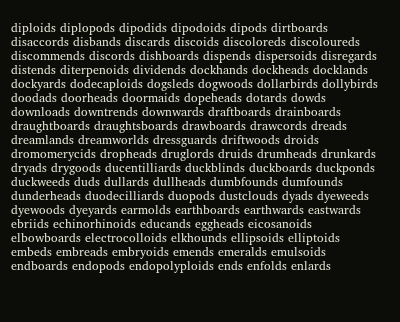diploids diplopods dipodids dipodoids dipods dirtboards disaccords disbands discards discoids discoloreds discoloureds discommends discords dishboards dispends dispersoids disregards distends diterpenoids dividends dockhands dockheads docklands dockyards dodecaploids dogsleds dogwoods dollarbirds dollybirds doodads doorheads doormaids dopeheads dotards dowds downloads downtrends downwards draftboards drainboards draughtboards draughtsboards drawboards drawcords dreads dreamlands dreamworlds dressguards driftwoods droids dromomerycids dropheads druglords druids drumheads drunkards dryads drygoods ducentilliards duckblinds duckboards duckponds duckweeds duds dullards dullheads dumbfounds dumfounds dunderheads duodecilliards duopods dustclouds dyads dyeweeds dyewoods dyeyards earmolds earthboards earthwards eastwards ebriids echinorhinoids educands eggheads eicosanoids elbowboards electrocolloids elkhounds ellipsoids elliptoids embeds embreads embryoids emends emeralds emulsoids endboards endopods endopolyploids ends enfolds enlards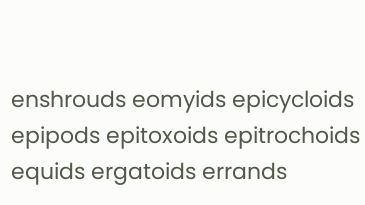enshrouds eomyids epicycloids epipods epitoxoids epitrochoids equids ergatoids errands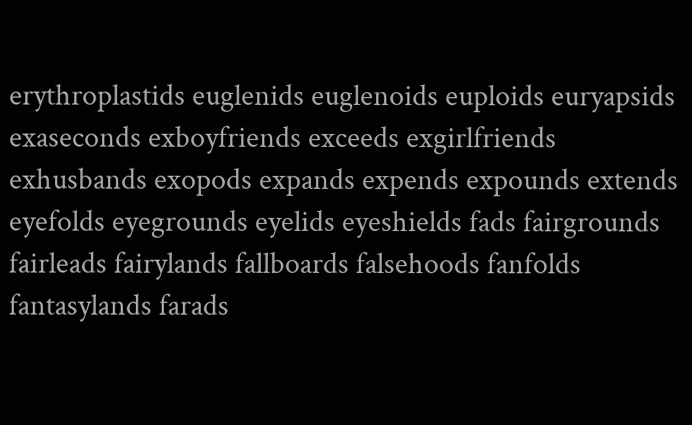erythroplastids euglenids euglenoids euploids euryapsids exaseconds exboyfriends exceeds exgirlfriends exhusbands exopods expands expends expounds extends eyefolds eyegrounds eyelids eyeshields fads fairgrounds fairleads fairylands fallboards falsehoods fanfolds fantasylands farads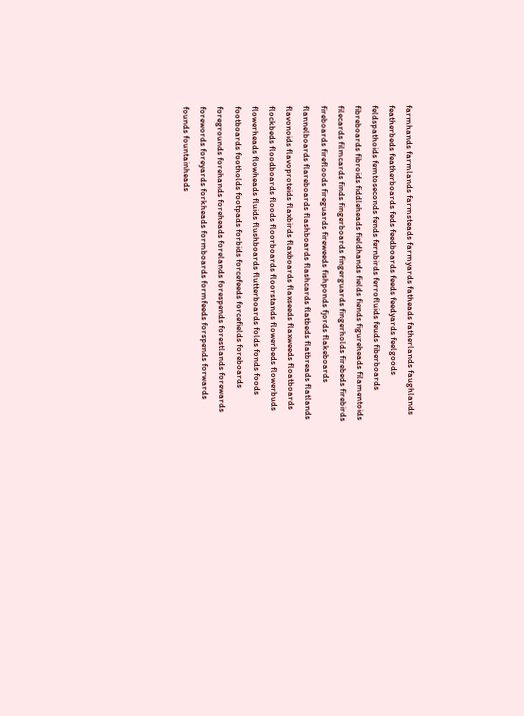farmhands farmlands farmsteads farmyards fatheads fatherlands faughlands featherbeds featherboards feds feedboards feeds feedyards feelgoods feldspathoids femtoseconds fends fernbirds ferrofluids feuds fiberboards fibreboards fibroids fiddleheads fieldhands fields fiends figureheads filamentoids filecards filmcards finds fingerboards fingerguards fingerholds firebeds firebirds fireboards firefloods fireguards fireweeds fishponds fjords flakeboards flannelboards flareboards flashboards flashcards flatbeds flatbreads flatlands flavonoids flavoproteids flaxbirds flaxboards flaxseeds flaxweeds floatboards flockbeds floodboards floods floorboards floorstands flowerbeds flowerbuds flowerheads flowheads fluids flushboards flutterboards folds fonds foods footboards footholds footpads forbids forcefeeds forcefields foreboards foregrounds forehands foreheads forelands forespends forestlands forewards forewords foreyards forkheads formboards formfeeds forspends forwards founds fountainheads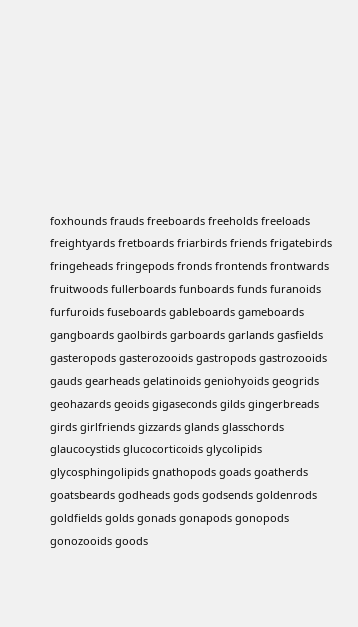foxhounds frauds freeboards freeholds freeloads freightyards fretboards friarbirds friends frigatebirds fringeheads fringepods fronds frontends frontwards fruitwoods fullerboards funboards funds furanoids furfuroids fuseboards gableboards gameboards gangboards gaolbirds garboards garlands gasfields gasteropods gasterozooids gastropods gastrozooids gauds gearheads gelatinoids geniohyoids geogrids geohazards geoids gigaseconds gilds gingerbreads girds girlfriends gizzards glands glasschords glaucocystids glucocorticoids glycolipids glycosphingolipids gnathopods goads goatherds goatsbeards godheads gods godsends goldenrods goldfields golds gonads gonapods gonopods gonozooids goods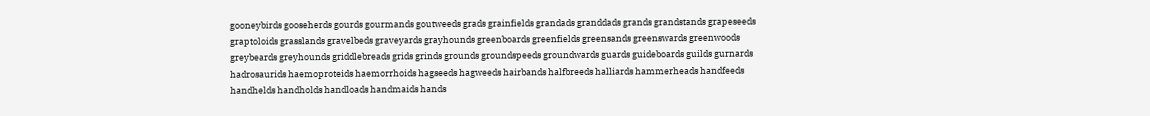gooneybirds gooseherds gourds gourmands goutweeds grads grainfields grandads granddads grands grandstands grapeseeds graptoloids grasslands gravelbeds graveyards grayhounds greenboards greenfields greensands greenswards greenwoods greybeards greyhounds griddlebreads grids grinds grounds groundspeeds groundwards guards guideboards guilds gurnards hadrosaurids haemoproteids haemorrhoids hagseeds hagweeds hairbands halfbreeds halliards hammerheads handfeeds handhelds handholds handloads handmaids hands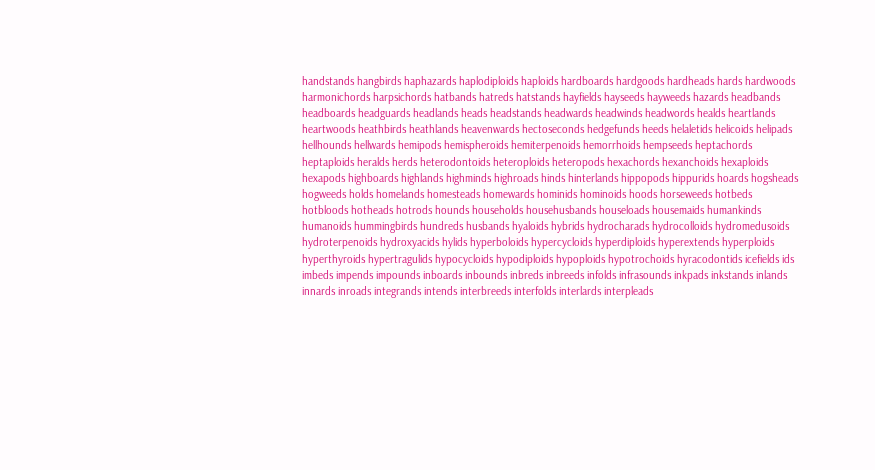handstands hangbirds haphazards haplodiploids haploids hardboards hardgoods hardheads hards hardwoods harmonichords harpsichords hatbands hatreds hatstands hayfields hayseeds hayweeds hazards headbands headboards headguards headlands heads headstands headwards headwinds headwords healds heartlands heartwoods heathbirds heathlands heavenwards hectoseconds hedgefunds heeds helaletids helicoids helipads hellhounds hellwards hemipods hemispheroids hemiterpenoids hemorrhoids hempseeds heptachords heptaploids heralds herds heterodontoids heteroploids heteropods hexachords hexanchoids hexaploids hexapods highboards highlands highminds highroads hinds hinterlands hippopods hippurids hoards hogsheads hogweeds holds homelands homesteads homewards hominids hominoids hoods horseweeds hotbeds hotbloods hotheads hotrods hounds households househusbands houseloads housemaids humankinds humanoids hummingbirds hundreds husbands hyaloids hybrids hydrocharads hydrocolloids hydromedusoids hydroterpenoids hydroxyacids hylids hyperboloids hypercycloids hyperdiploids hyperextends hyperploids hyperthyroids hypertragulids hypocycloids hypodiploids hypoploids hypotrochoids hyracodontids icefields ids imbeds impends impounds inboards inbounds inbreds inbreeds infolds infrasounds inkpads inkstands inlands innards inroads integrands intends interbreeds interfolds interlards interpleads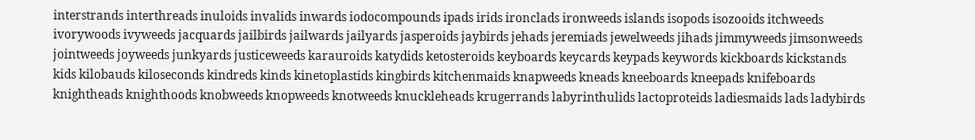interstrands interthreads inuloids invalids inwards iodocompounds ipads irids ironclads ironweeds islands isopods isozooids itchweeds ivorywoods ivyweeds jacquards jailbirds jailwards jailyards jasperoids jaybirds jehads jeremiads jewelweeds jihads jimmyweeds jimsonweeds jointweeds joyweeds junkyards justiceweeds karauroids katydids ketosteroids keyboards keycards keypads keywords kickboards kickstands kids kilobauds kiloseconds kindreds kinds kinetoplastids kingbirds kitchenmaids knapweeds kneads kneeboards kneepads knifeboards knightheads knighthoods knobweeds knopweeds knotweeds knuckleheads krugerrands labyrinthulids lactoproteids ladiesmaids lads ladybirds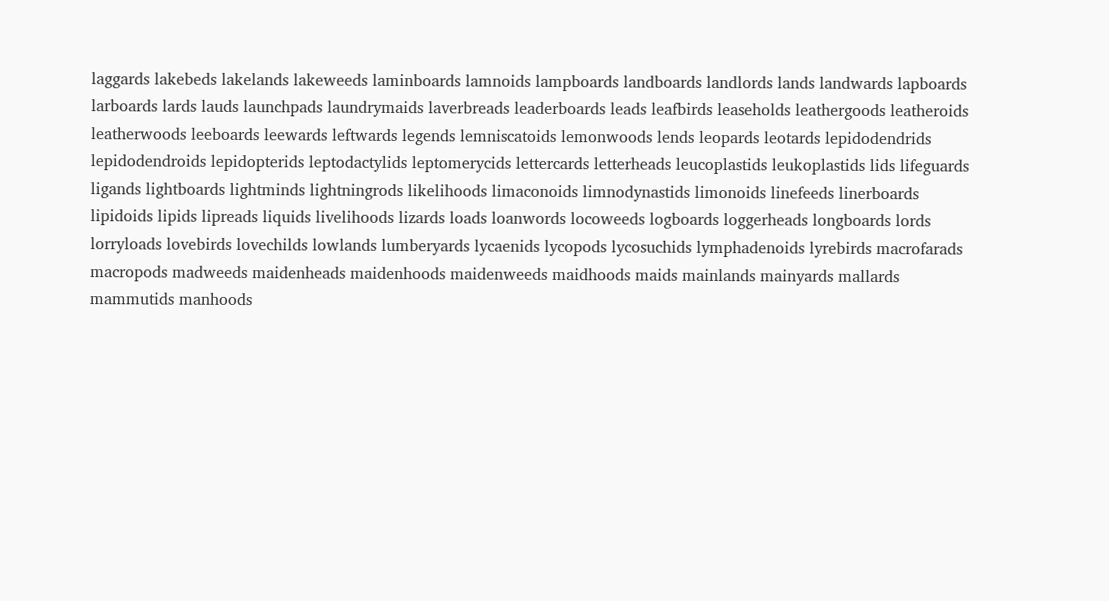laggards lakebeds lakelands lakeweeds laminboards lamnoids lampboards landboards landlords lands landwards lapboards larboards lards lauds launchpads laundrymaids laverbreads leaderboards leads leafbirds leaseholds leathergoods leatheroids leatherwoods leeboards leewards leftwards legends lemniscatoids lemonwoods lends leopards leotards lepidodendrids lepidodendroids lepidopterids leptodactylids leptomerycids lettercards letterheads leucoplastids leukoplastids lids lifeguards ligands lightboards lightminds lightningrods likelihoods limaconoids limnodynastids limonoids linefeeds linerboards lipidoids lipids lipreads liquids livelihoods lizards loads loanwords locoweeds logboards loggerheads longboards lords lorryloads lovebirds lovechilds lowlands lumberyards lycaenids lycopods lycosuchids lymphadenoids lyrebirds macrofarads macropods madweeds maidenheads maidenhoods maidenweeds maidhoods maids mainlands mainyards mallards mammutids manhoods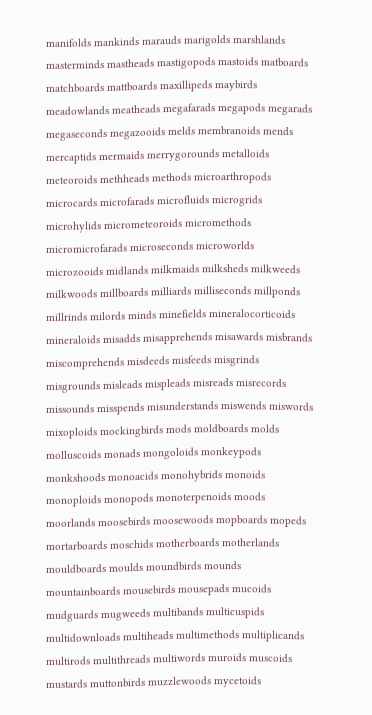manifolds mankinds marauds marigolds marshlands masterminds mastheads mastigopods mastoids matboards matchboards mattboards maxillipeds maybirds meadowlands meatheads megafarads megapods megarads megaseconds megazooids melds membranoids mends mercaptids mermaids merrygorounds metalloids meteoroids methheads methods microarthropods microcards microfarads microfluids microgrids microhylids micrometeoroids micromethods micromicrofarads microseconds microworlds microzooids midlands milkmaids milksheds milkweeds milkwoods millboards milliards milliseconds millponds millrinds milords minds minefields mineralocorticoids mineraloids misadds misapprehends misawards misbrands miscomprehends misdeeds misfeeds misgrinds misgrounds misleads mispleads misreads misrecords missounds misspends misunderstands miswends miswords mixoploids mockingbirds mods moldboards molds molluscoids monads mongoloids monkeypods monkshoods monoacids monohybrids monoids monoploids monopods monoterpenoids moods moorlands moosebirds moosewoods mopboards mopeds mortarboards moschids motherboards motherlands mouldboards moulds moundbirds mounds mountainboards mousebirds mousepads mucoids mudguards mugweeds multibands multicuspids multidownloads multiheads multimethods multiplicands multirods multithreads multiwords muroids muscoids mustards muttonbirds muzzlewoods mycetoids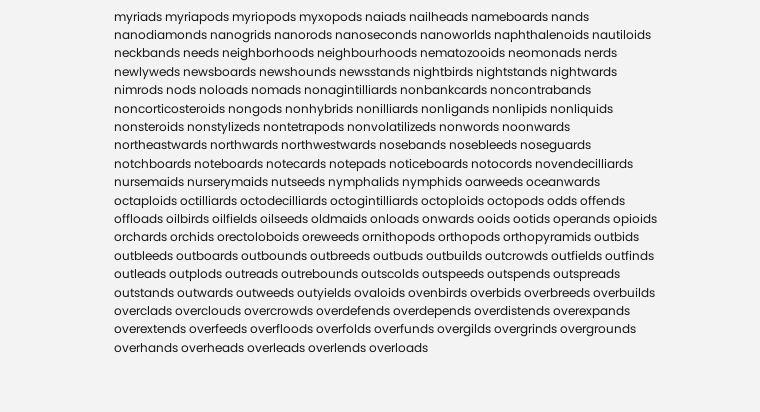myriads myriapods myriopods myxopods naiads nailheads nameboards nands nanodiamonds nanogrids nanorods nanoseconds nanoworlds naphthalenoids nautiloids neckbands needs neighborhoods neighbourhoods nematozooids neomonads nerds newlyweds newsboards newshounds newsstands nightbirds nightstands nightwards nimrods nods noloads nomads nonagintilliards nonbankcards noncontrabands noncorticosteroids nongods nonhybrids nonilliards nonligands nonlipids nonliquids nonsteroids nonstylizeds nontetrapods nonvolatilizeds nonwords noonwards northeastwards northwards northwestwards nosebands nosebleeds noseguards notchboards noteboards notecards notepads noticeboards notocords novendecilliards nursemaids nurserymaids nutseeds nymphalids nymphids oarweeds oceanwards octaploids octilliards octodecilliards octogintilliards octoploids octopods odds offends offloads oilbirds oilfields oilseeds oldmaids onloads onwards ooids ootids operands opioids orchards orchids orectoloboids oreweeds ornithopods orthopods orthopyramids outbids outbleeds outboards outbounds outbreeds outbuds outbuilds outcrowds outfields outfinds outleads outplods outreads outrebounds outscolds outspeeds outspends outspreads outstands outwards outweeds outyields ovaloids ovenbirds overbids overbreeds overbuilds overclads overclouds overcrowds overdefends overdepends overdistends overexpands overextends overfeeds overfloods overfolds overfunds overgilds overgrinds overgrounds overhands overheads overleads overlends overloads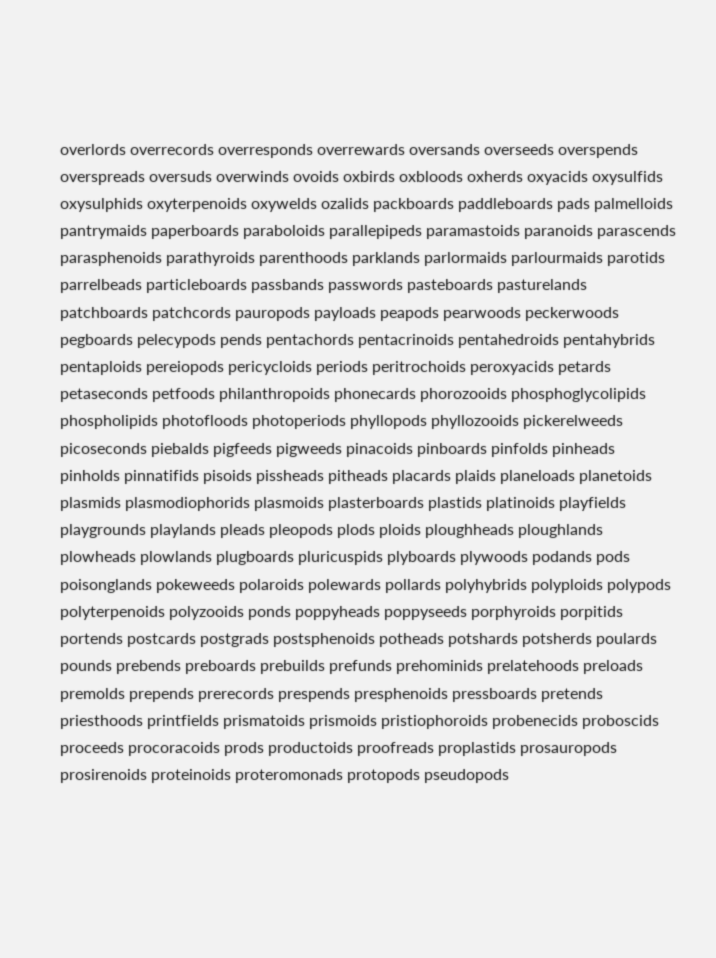overlords overrecords overresponds overrewards oversands overseeds overspends overspreads oversuds overwinds ovoids oxbirds oxbloods oxherds oxyacids oxysulfids oxysulphids oxyterpenoids oxywelds ozalids packboards paddleboards pads palmelloids pantrymaids paperboards paraboloids parallepipeds paramastoids paranoids parascends parasphenoids parathyroids parenthoods parklands parlormaids parlourmaids parotids parrelbeads particleboards passbands passwords pasteboards pasturelands patchboards patchcords pauropods payloads peapods pearwoods peckerwoods pegboards pelecypods pends pentachords pentacrinoids pentahedroids pentahybrids pentaploids pereiopods pericycloids periods peritrochoids peroxyacids petards petaseconds petfoods philanthropoids phonecards phorozooids phosphoglycolipids phospholipids photofloods photoperiods phyllopods phyllozooids pickerelweeds picoseconds piebalds pigfeeds pigweeds pinacoids pinboards pinfolds pinheads pinholds pinnatifids pisoids pissheads pitheads placards plaids planeloads planetoids plasmids plasmodiophorids plasmoids plasterboards plastids platinoids playfields playgrounds playlands pleads pleopods plods ploids ploughheads ploughlands plowheads plowlands plugboards pluricuspids plyboards plywoods podands pods poisonglands pokeweeds polaroids polewards pollards polyhybrids polyploids polypods polyterpenoids polyzooids ponds poppyheads poppyseeds porphyroids porpitids portends postcards postgrads postsphenoids potheads potshards potsherds poulards pounds prebends preboards prebuilds prefunds prehominids prelatehoods preloads premolds prepends prerecords prespends presphenoids pressboards pretends priesthoods printfields prismatoids prismoids pristiophoroids probenecids proboscids proceeds procoracoids prods productoids proofreads proplastids prosauropods prosirenoids proteinoids proteromonads protopods pseudopods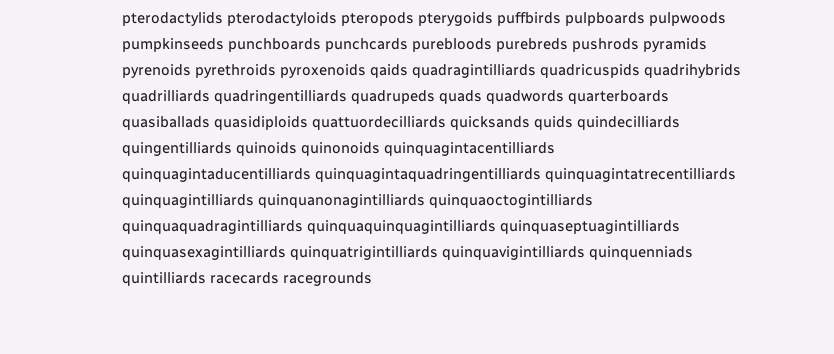pterodactylids pterodactyloids pteropods pterygoids puffbirds pulpboards pulpwoods pumpkinseeds punchboards punchcards purebloods purebreds pushrods pyramids pyrenoids pyrethroids pyroxenoids qaids quadragintilliards quadricuspids quadrihybrids quadrilliards quadringentilliards quadrupeds quads quadwords quarterboards quasiballads quasidiploids quattuordecilliards quicksands quids quindecilliards quingentilliards quinoids quinonoids quinquagintacentilliards quinquagintaducentilliards quinquagintaquadringentilliards quinquagintatrecentilliards quinquagintilliards quinquanonagintilliards quinquaoctogintilliards quinquaquadragintilliards quinquaquinquagintilliards quinquaseptuagintilliards quinquasexagintilliards quinquatrigintilliards quinquavigintilliards quinquenniads quintilliards racecards racegrounds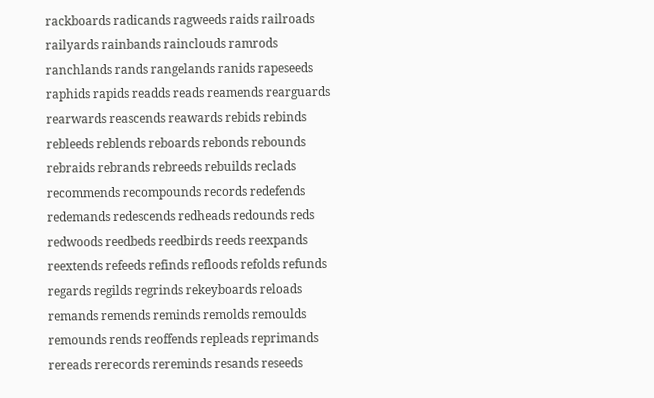rackboards radicands ragweeds raids railroads railyards rainbands rainclouds ramrods ranchlands rands rangelands ranids rapeseeds raphids rapids readds reads reamends rearguards rearwards reascends reawards rebids rebinds rebleeds reblends reboards rebonds rebounds rebraids rebrands rebreeds rebuilds reclads recommends recompounds records redefends redemands redescends redheads redounds reds redwoods reedbeds reedbirds reeds reexpands reextends refeeds refinds refloods refolds refunds regards regilds regrinds rekeyboards reloads remands remends reminds remolds remoulds remounds rends reoffends repleads reprimands rereads rerecords rereminds resands reseeds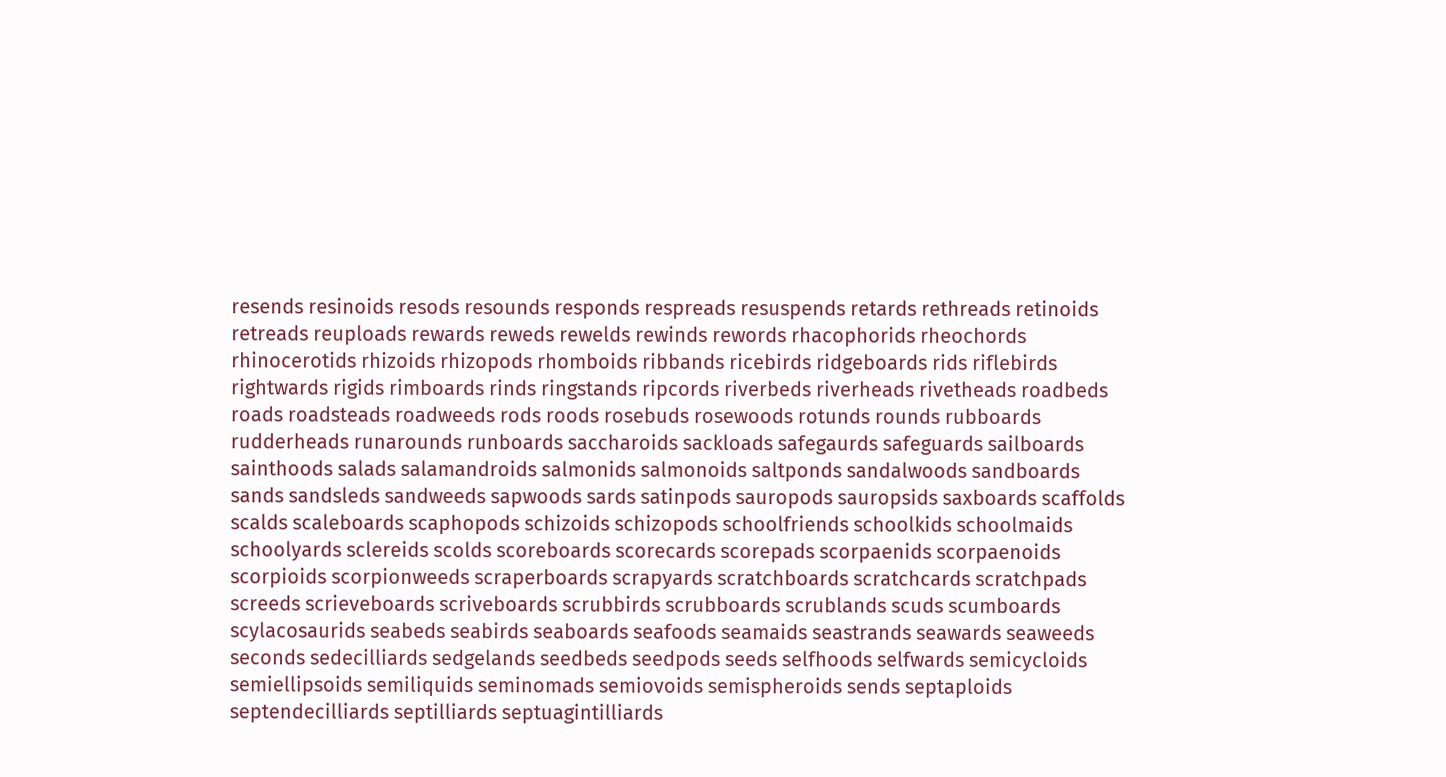resends resinoids resods resounds responds respreads resuspends retards rethreads retinoids retreads reuploads rewards reweds rewelds rewinds rewords rhacophorids rheochords rhinocerotids rhizoids rhizopods rhomboids ribbands ricebirds ridgeboards rids riflebirds rightwards rigids rimboards rinds ringstands ripcords riverbeds riverheads rivetheads roadbeds roads roadsteads roadweeds rods roods rosebuds rosewoods rotunds rounds rubboards rudderheads runarounds runboards saccharoids sackloads safegaurds safeguards sailboards sainthoods salads salamandroids salmonids salmonoids saltponds sandalwoods sandboards sands sandsleds sandweeds sapwoods sards satinpods sauropods sauropsids saxboards scaffolds scalds scaleboards scaphopods schizoids schizopods schoolfriends schoolkids schoolmaids schoolyards sclereids scolds scoreboards scorecards scorepads scorpaenids scorpaenoids scorpioids scorpionweeds scraperboards scrapyards scratchboards scratchcards scratchpads screeds scrieveboards scriveboards scrubbirds scrubboards scrublands scuds scumboards scylacosaurids seabeds seabirds seaboards seafoods seamaids seastrands seawards seaweeds seconds sedecilliards sedgelands seedbeds seedpods seeds selfhoods selfwards semicycloids semiellipsoids semiliquids seminomads semiovoids semispheroids sends septaploids septendecilliards septilliards septuagintilliards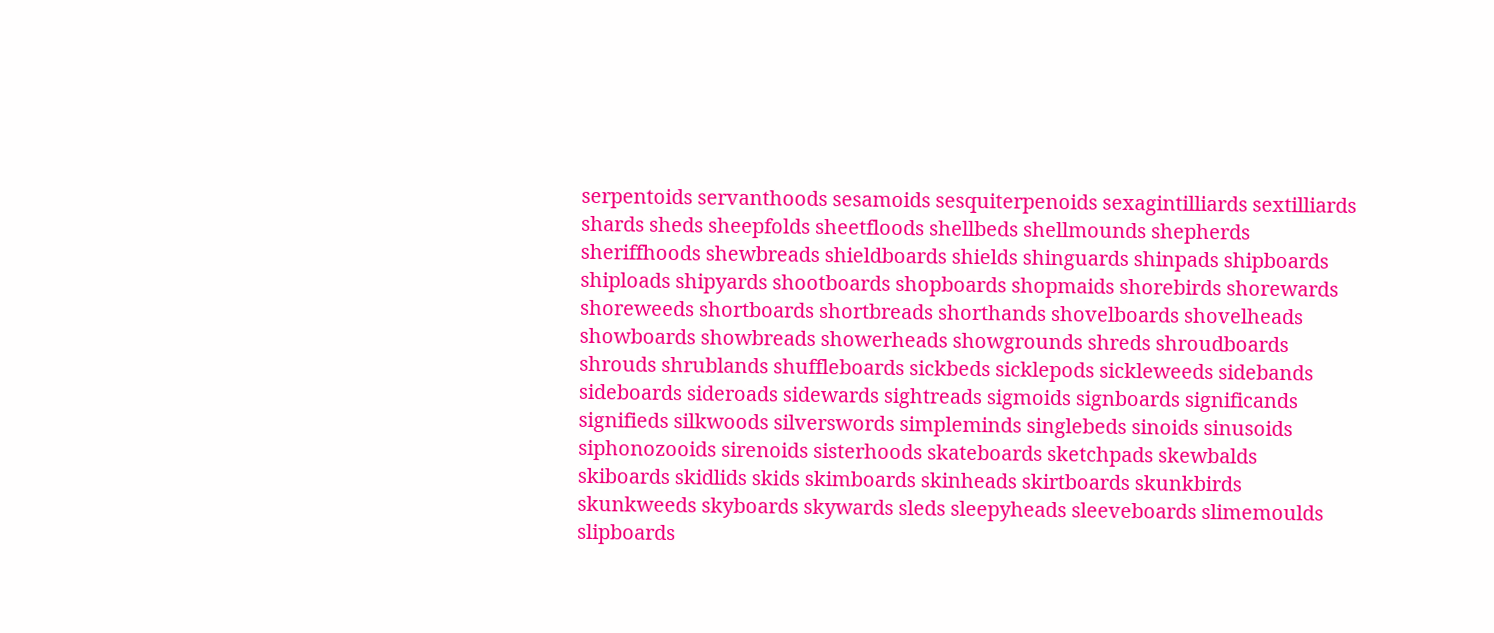serpentoids servanthoods sesamoids sesquiterpenoids sexagintilliards sextilliards shards sheds sheepfolds sheetfloods shellbeds shellmounds shepherds sheriffhoods shewbreads shieldboards shields shinguards shinpads shipboards shiploads shipyards shootboards shopboards shopmaids shorebirds shorewards shoreweeds shortboards shortbreads shorthands shovelboards shovelheads showboards showbreads showerheads showgrounds shreds shroudboards shrouds shrublands shuffleboards sickbeds sicklepods sickleweeds sidebands sideboards sideroads sidewards sightreads sigmoids signboards significands signifieds silkwoods silverswords simpleminds singlebeds sinoids sinusoids siphonozooids sirenoids sisterhoods skateboards sketchpads skewbalds skiboards skidlids skids skimboards skinheads skirtboards skunkbirds skunkweeds skyboards skywards sleds sleepyheads sleeveboards slimemoulds slipboards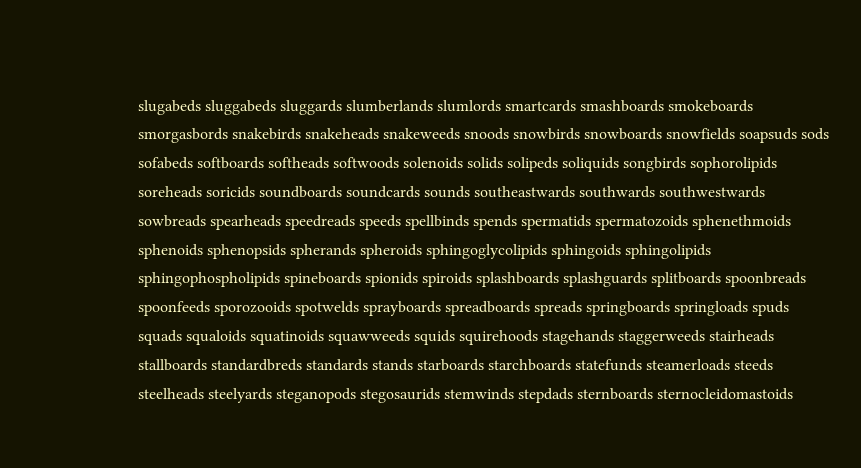slugabeds sluggabeds sluggards slumberlands slumlords smartcards smashboards smokeboards smorgasbords snakebirds snakeheads snakeweeds snoods snowbirds snowboards snowfields soapsuds sods sofabeds softboards softheads softwoods solenoids solids solipeds soliquids songbirds sophorolipids soreheads soricids soundboards soundcards sounds southeastwards southwards southwestwards sowbreads spearheads speedreads speeds spellbinds spends spermatids spermatozoids sphenethmoids sphenoids sphenopsids spherands spheroids sphingoglycolipids sphingoids sphingolipids sphingophospholipids spineboards spionids spiroids splashboards splashguards splitboards spoonbreads spoonfeeds sporozooids spotwelds sprayboards spreadboards spreads springboards springloads spuds squads squaloids squatinoids squawweeds squids squirehoods stagehands staggerweeds stairheads stallboards standardbreds standards stands starboards starchboards statefunds steamerloads steeds steelheads steelyards steganopods stegosaurids stemwinds stepdads sternboards sternocleidomastoids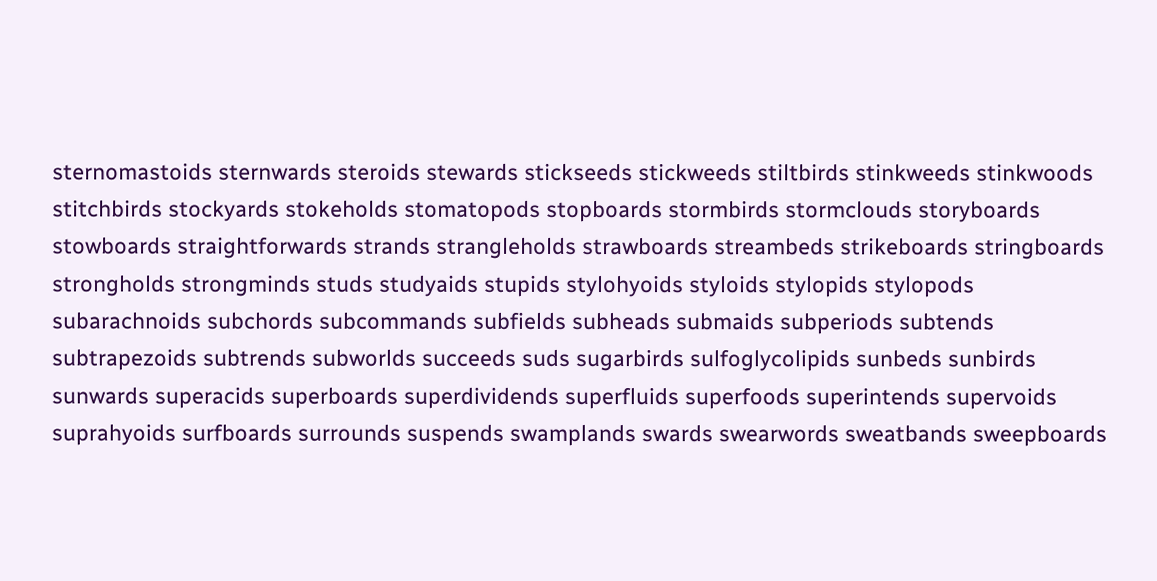sternomastoids sternwards steroids stewards stickseeds stickweeds stiltbirds stinkweeds stinkwoods stitchbirds stockyards stokeholds stomatopods stopboards stormbirds stormclouds storyboards stowboards straightforwards strands strangleholds strawboards streambeds strikeboards stringboards strongholds strongminds studs studyaids stupids stylohyoids styloids stylopids stylopods subarachnoids subchords subcommands subfields subheads submaids subperiods subtends subtrapezoids subtrends subworlds succeeds suds sugarbirds sulfoglycolipids sunbeds sunbirds sunwards superacids superboards superdividends superfluids superfoods superintends supervoids suprahyoids surfboards surrounds suspends swamplands swards swearwords sweatbands sweepboards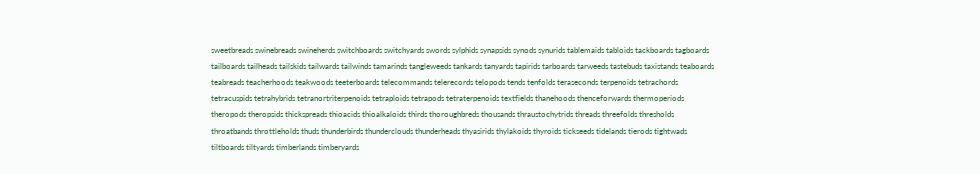sweetbreads swinebreads swineherds switchboards switchyards swords sylphids synapsids synods synurids tablemaids tabloids tackboards tagboards tailboards tailheads tailskids tailwards tailwinds tamarinds tangleweeds tankards tanyards tapirids tarboards tarweeds tastebuds taxistands teaboards teabreads teacherhoods teakwoods teeterboards telecommands telerecords telopods tends tenfolds teraseconds terpenoids tetrachords tetracuspids tetrahybrids tetranortriterpenoids tetraploids tetrapods tetraterpenoids textfields thanehoods thenceforwards thermoperiods theropods theropsids thickspreads thioacids thioalkaloids thirds thoroughbreds thousands thraustochytrids threads threefolds thresholds throatbands throttleholds thuds thunderbirds thunderclouds thunderheads thyasirids thylakoids thyroids tickseeds tidelands tierods tightwads tiltboards tiltyards timberlands timberyards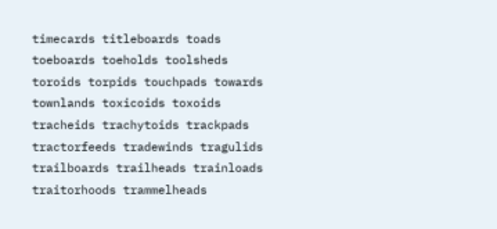timecards titleboards toads toeboards toeholds toolsheds toroids torpids touchpads towards townlands toxicoids toxoids tracheids trachytoids trackpads tractorfeeds tradewinds tragulids trailboards trailheads trainloads traitorhoods trammelheads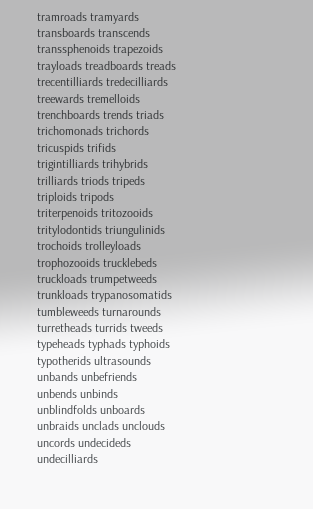tramroads tramyards transboards transcends transsphenoids trapezoids trayloads treadboards treads trecentilliards tredecilliards treewards tremelloids trenchboards trends triads trichomonads trichords tricuspids trifids trigintilliards trihybrids trilliards triods tripeds triploids tripods triterpenoids tritozooids tritylodontids triungulinids trochoids trolleyloads trophozooids trucklebeds truckloads trumpetweeds trunkloads trypanosomatids tumbleweeds turnarounds turretheads turrids tweeds typeheads typhads typhoids typotherids ultrasounds unbands unbefriends unbends unbinds unblindfolds unboards unbraids unclads unclouds uncords undecideds undecilliards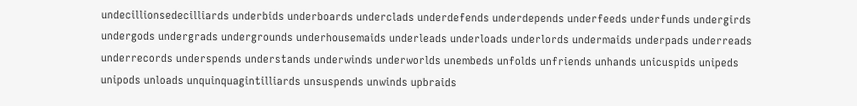undecillionsedecilliards underbids underboards underclads underdefends underdepends underfeeds underfunds undergirds undergods undergrads undergrounds underhousemaids underleads underloads underlords undermaids underpads underreads underrecords underspends understands underwinds underworlds unembeds unfolds unfriends unhands unicuspids unipeds unipods unloads unquinquagintilliards unsuspends unwinds upbraids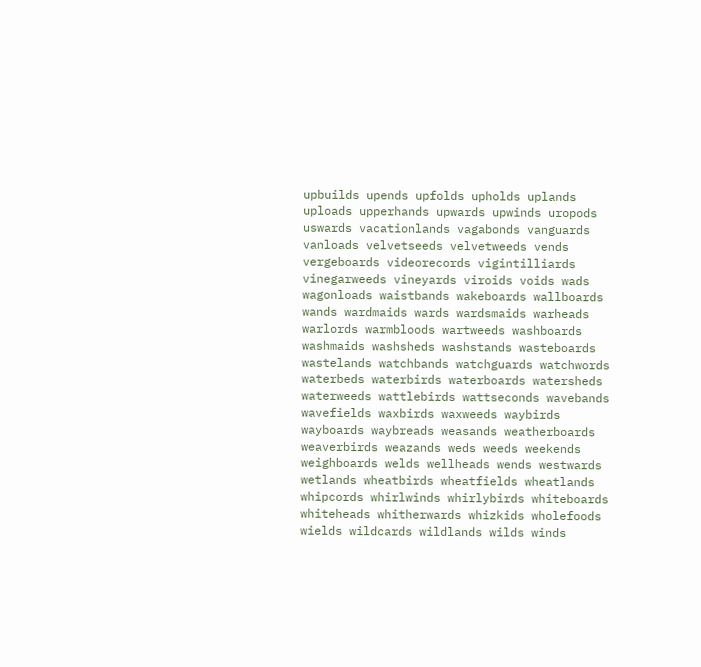upbuilds upends upfolds upholds uplands uploads upperhands upwards upwinds uropods uswards vacationlands vagabonds vanguards vanloads velvetseeds velvetweeds vends vergeboards videorecords vigintilliards vinegarweeds vineyards viroids voids wads wagonloads waistbands wakeboards wallboards wands wardmaids wards wardsmaids warheads warlords warmbloods wartweeds washboards washmaids washsheds washstands wasteboards wastelands watchbands watchguards watchwords waterbeds waterbirds waterboards watersheds waterweeds wattlebirds wattseconds wavebands wavefields waxbirds waxweeds waybirds wayboards waybreads weasands weatherboards weaverbirds weazands weds weeds weekends weighboards welds wellheads wends westwards wetlands wheatbirds wheatfields wheatlands whipcords whirlwinds whirlybirds whiteboards whiteheads whitherwards whizkids wholefoods wields wildcards wildlands wilds winds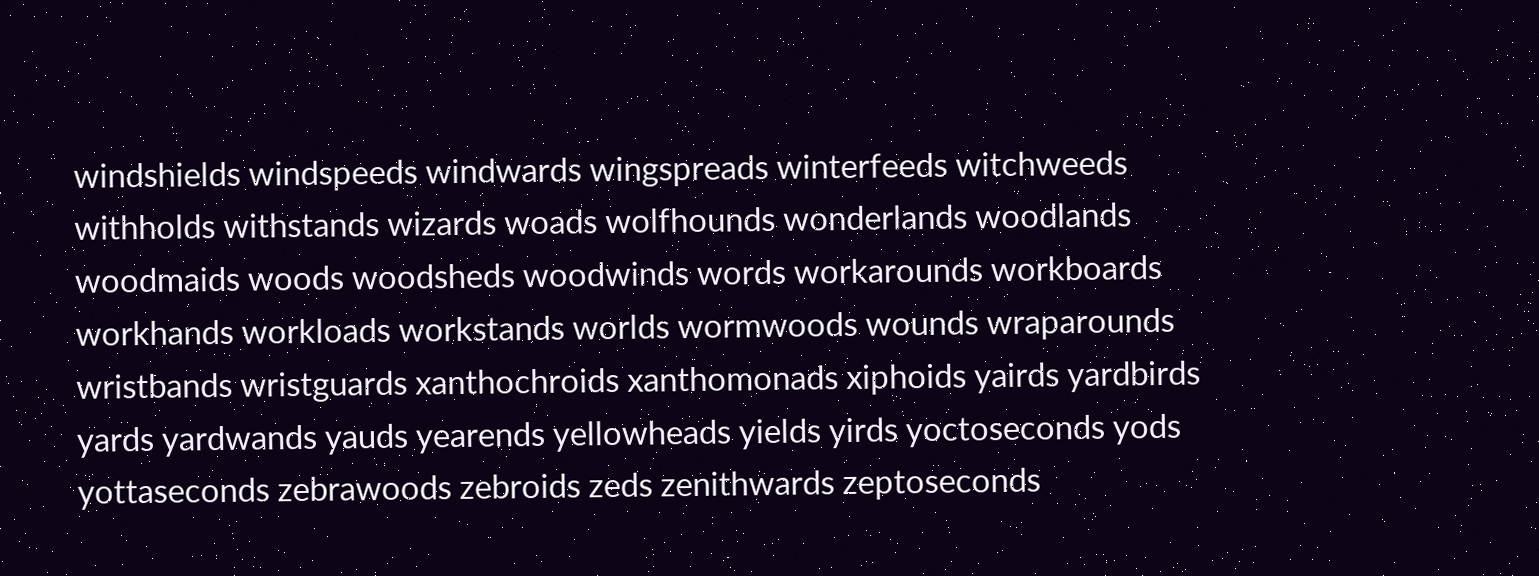windshields windspeeds windwards wingspreads winterfeeds witchweeds withholds withstands wizards woads wolfhounds wonderlands woodlands woodmaids woods woodsheds woodwinds words workarounds workboards workhands workloads workstands worlds wormwoods wounds wraparounds wristbands wristguards xanthochroids xanthomonads xiphoids yairds yardbirds yards yardwands yauds yearends yellowheads yields yirds yoctoseconds yods yottaseconds zebrawoods zebroids zeds zenithwards zeptoseconds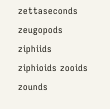zettaseconds zeugopods ziphiids ziphioids zooids zounds